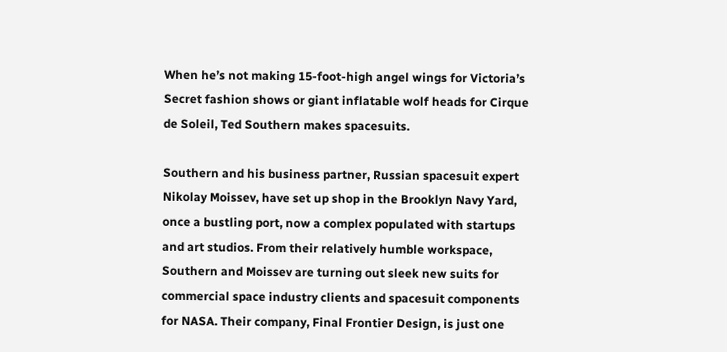When he’s not making 15-foot-high angel wings for Victoria’s Secret fashion shows or giant inflatable wolf heads for Cirque de Soleil, Ted Southern makes spacesuits.

Southern and his business partner, Russian spacesuit expert Nikolay Moissev, have set up shop in the Brooklyn Navy Yard, once a bustling port, now a complex populated with startups and art studios. From their relatively humble workspace, Southern and Moissev are turning out sleek new suits for commercial space industry clients and spacesuit components for NASA. Their company, Final Frontier Design, is just one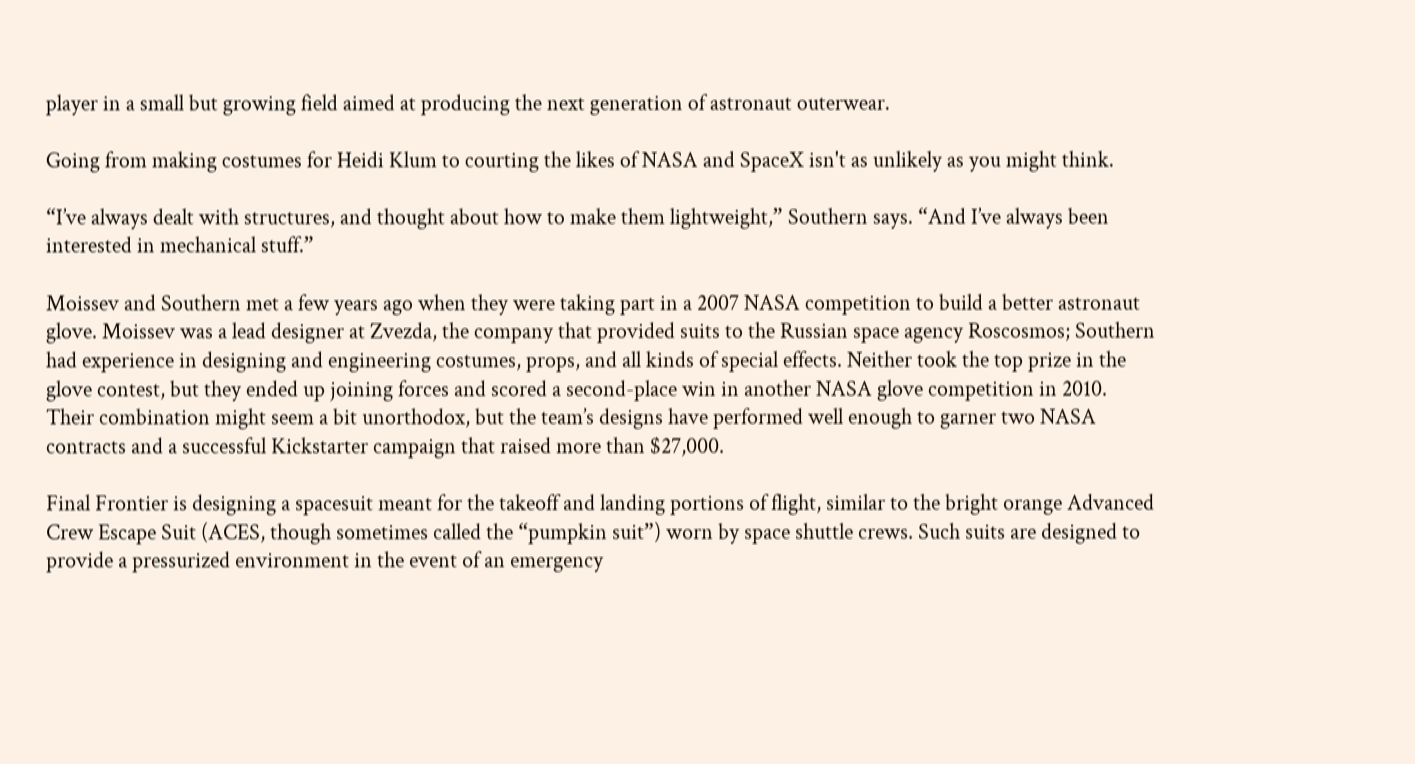player in a small but growing field aimed at producing the next generation of astronaut outerwear.

Going from making costumes for Heidi Klum to courting the likes of NASA and SpaceX isn't as unlikely as you might think.

“I’ve always dealt with structures, and thought about how to make them lightweight,” Southern says. “And I’ve always been interested in mechanical stuff.”

Moissev and Southern met a few years ago when they were taking part in a 2007 NASA competition to build a better astronaut glove. Moissev was a lead designer at Zvezda, the company that provided suits to the Russian space agency Roscosmos; Southern had experience in designing and engineering costumes, props, and all kinds of special effects. Neither took the top prize in the glove contest, but they ended up joining forces and scored a second-place win in another NASA glove competition in 2010. Their combination might seem a bit unorthodox, but the team’s designs have performed well enough to garner two NASA contracts and a successful Kickstarter campaign that raised more than $27,000.

Final Frontier is designing a spacesuit meant for the takeoff and landing portions of flight, similar to the bright orange Advanced Crew Escape Suit (ACES, though sometimes called the “pumpkin suit”) worn by space shuttle crews. Such suits are designed to provide a pressurized environment in the event of an emergency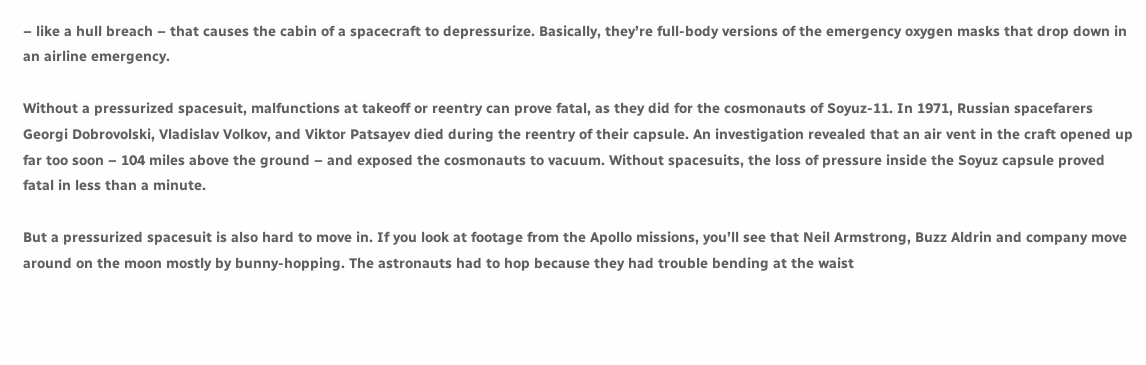– like a hull breach – that causes the cabin of a spacecraft to depressurize. Basically, they’re full-body versions of the emergency oxygen masks that drop down in an airline emergency.

Without a pressurized spacesuit, malfunctions at takeoff or reentry can prove fatal, as they did for the cosmonauts of Soyuz-11. In 1971, Russian spacefarers Georgi Dobrovolski, Vladislav Volkov, and Viktor Patsayev died during the reentry of their capsule. An investigation revealed that an air vent in the craft opened up far too soon – 104 miles above the ground – and exposed the cosmonauts to vacuum. Without spacesuits, the loss of pressure inside the Soyuz capsule proved fatal in less than a minute.

But a pressurized spacesuit is also hard to move in. If you look at footage from the Apollo missions, you’ll see that Neil Armstrong, Buzz Aldrin and company move around on the moon mostly by bunny-hopping. The astronauts had to hop because they had trouble bending at the waist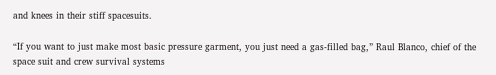and knees in their stiff spacesuits.

“If you want to just make most basic pressure garment, you just need a gas-filled bag,” Raul Blanco, chief of the space suit and crew survival systems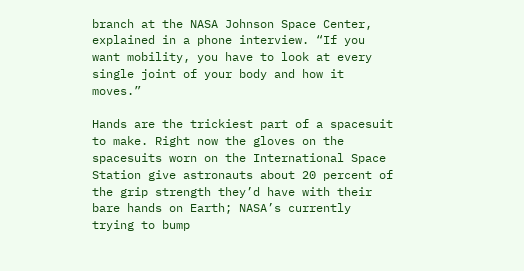branch at the NASA Johnson Space Center, explained in a phone interview. “If you want mobility, you have to look at every single joint of your body and how it moves.”

Hands are the trickiest part of a spacesuit to make. Right now the gloves on the spacesuits worn on the International Space Station give astronauts about 20 percent of the grip strength they’d have with their bare hands on Earth; NASA’s currently trying to bump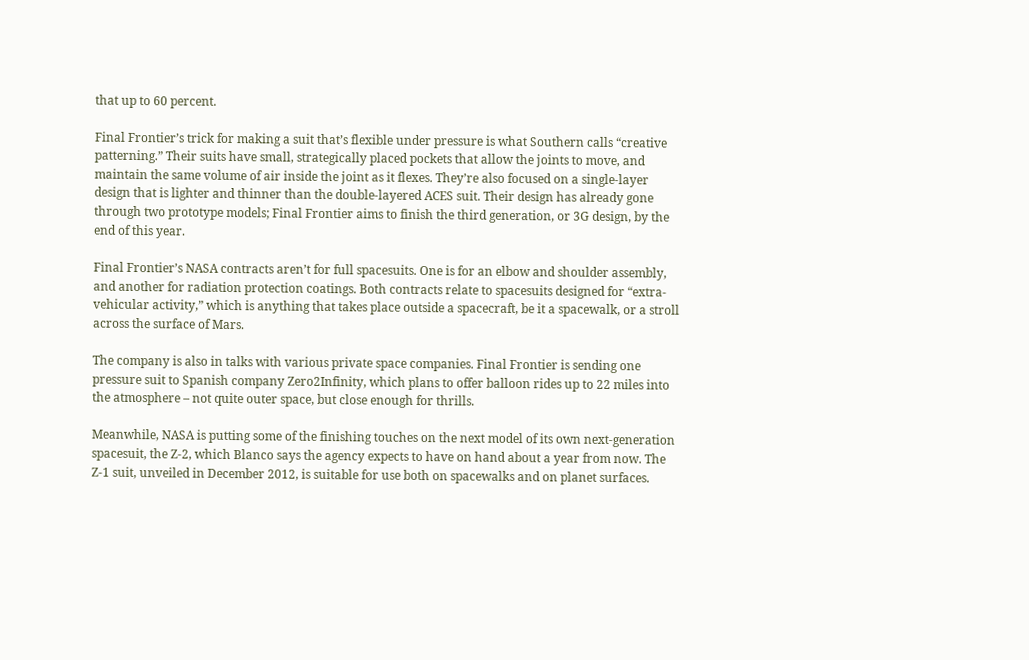that up to 60 percent.

Final Frontier’s trick for making a suit that’s flexible under pressure is what Southern calls “creative patterning.” Their suits have small, strategically placed pockets that allow the joints to move, and maintain the same volume of air inside the joint as it flexes. They’re also focused on a single-layer design that is lighter and thinner than the double-layered ACES suit. Their design has already gone through two prototype models; Final Frontier aims to finish the third generation, or 3G design, by the end of this year.

Final Frontier’s NASA contracts aren’t for full spacesuits. One is for an elbow and shoulder assembly, and another for radiation protection coatings. Both contracts relate to spacesuits designed for “extra-vehicular activity,” which is anything that takes place outside a spacecraft, be it a spacewalk, or a stroll across the surface of Mars.

The company is also in talks with various private space companies. Final Frontier is sending one pressure suit to Spanish company Zero2Infinity, which plans to offer balloon rides up to 22 miles into the atmosphere – not quite outer space, but close enough for thrills.

Meanwhile, NASA is putting some of the finishing touches on the next model of its own next-generation spacesuit, the Z-2, which Blanco says the agency expects to have on hand about a year from now. The Z-1 suit, unveiled in December 2012, is suitable for use both on spacewalks and on planet surfaces.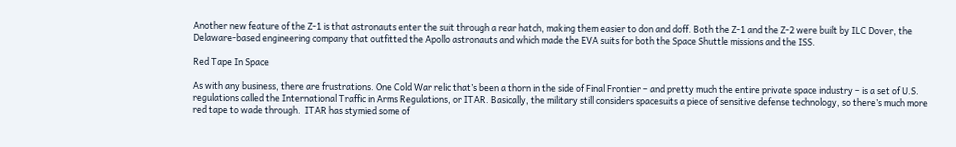Another new feature of the Z-1 is that astronauts enter the suit through a rear hatch, making them easier to don and doff. Both the Z-1 and the Z-2 were built by ILC Dover, the Delaware-based engineering company that outfitted the Apollo astronauts and which made the EVA suits for both the Space Shuttle missions and the ISS.

Red Tape In Space

As with any business, there are frustrations. One Cold War relic that’s been a thorn in the side of Final Frontier – and pretty much the entire private space industry – is a set of U.S. regulations called the International Traffic in Arms Regulations, or ITAR. Basically, the military still considers spacesuits a piece of sensitive defense technology, so there’s much more red tape to wade through.  ITAR has stymied some of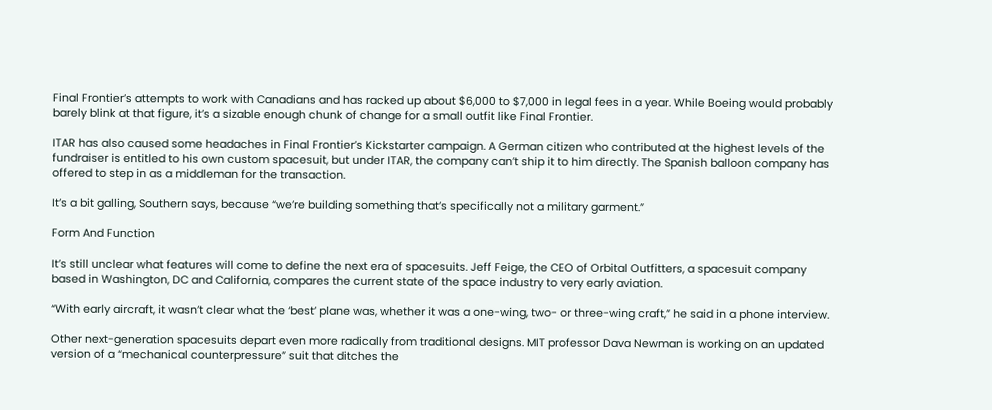Final Frontier’s attempts to work with Canadians and has racked up about $6,000 to $7,000 in legal fees in a year. While Boeing would probably barely blink at that figure, it’s a sizable enough chunk of change for a small outfit like Final Frontier.

ITAR has also caused some headaches in Final Frontier’s Kickstarter campaign. A German citizen who contributed at the highest levels of the fundraiser is entitled to his own custom spacesuit, but under ITAR, the company can’t ship it to him directly. The Spanish balloon company has offered to step in as a middleman for the transaction.

It’s a bit galling, Southern says, because “we’re building something that’s specifically not a military garment.”

Form And Function

It’s still unclear what features will come to define the next era of spacesuits. Jeff Feige, the CEO of Orbital Outfitters, a spacesuit company based in Washington, DC and California, compares the current state of the space industry to very early aviation.

“With early aircraft, it wasn’t clear what the ‘best’ plane was, whether it was a one-wing, two- or three-wing craft,” he said in a phone interview.

Other next-generation spacesuits depart even more radically from traditional designs. MIT professor Dava Newman is working on an updated version of a “mechanical counterpressure” suit that ditches the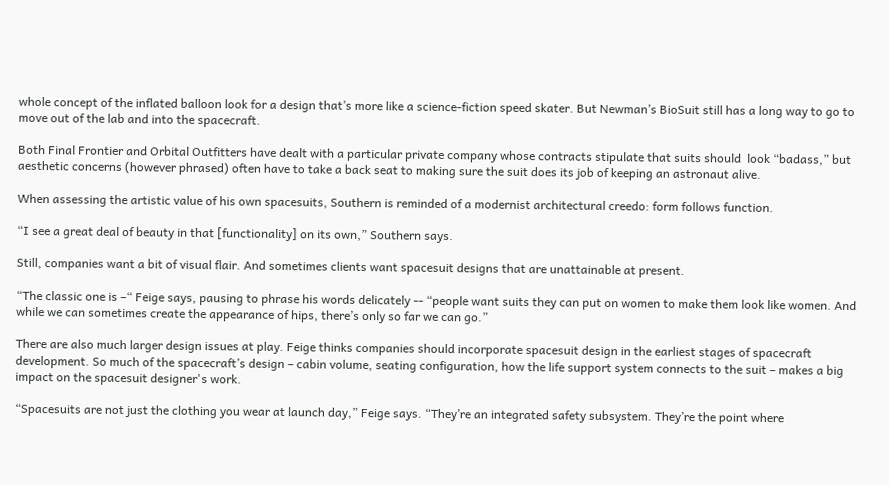whole concept of the inflated balloon look for a design that’s more like a science-fiction speed skater. But Newman’s BioSuit still has a long way to go to move out of the lab and into the spacecraft.

Both Final Frontier and Orbital Outfitters have dealt with a particular private company whose contracts stipulate that suits should  look “badass,” but aesthetic concerns (however phrased) often have to take a back seat to making sure the suit does its job of keeping an astronaut alive.

When assessing the artistic value of his own spacesuits, Southern is reminded of a modernist architectural creedo: form follows function.

“I see a great deal of beauty in that [functionality] on its own,” Southern says.

Still, companies want a bit of visual flair. And sometimes clients want spacesuit designs that are unattainable at present.

“The classic one is –“ Feige says, pausing to phrase his words delicately -- “people want suits they can put on women to make them look like women. And while we can sometimes create the appearance of hips, there’s only so far we can go.”

There are also much larger design issues at play. Feige thinks companies should incorporate spacesuit design in the earliest stages of spacecraft development. So much of the spacecraft’s design – cabin volume, seating configuration, how the life support system connects to the suit – makes a big impact on the spacesuit designer's work.

“Spacesuits are not just the clothing you wear at launch day,” Feige says. “They’re an integrated safety subsystem. They’re the point where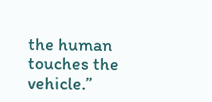the human touches the vehicle.”